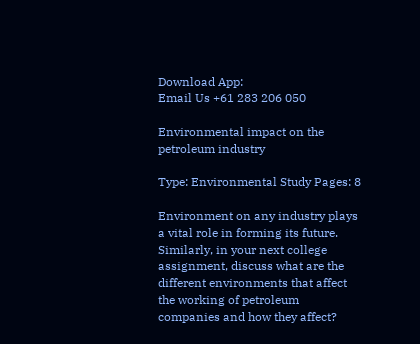Download App:
Email Us +61 283 206 050

Environmental impact on the petroleum industry

Type: Environmental Study Pages: 8

Environment on any industry plays a vital role in forming its future. Similarly, in your next college assignment, discuss what are the different environments that affect the working of petroleum companies and how they affect?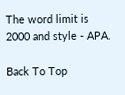The word limit is 2000 and style - APA.

Back To Top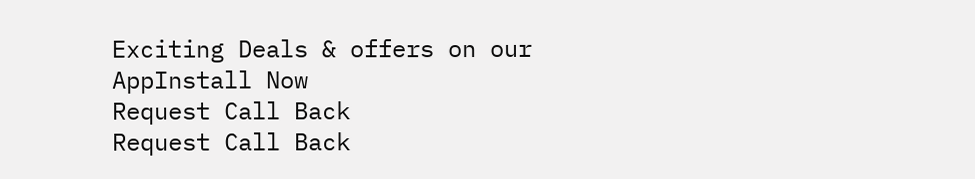Exciting Deals & offers on our AppInstall Now
Request Call Back
Request Call Back